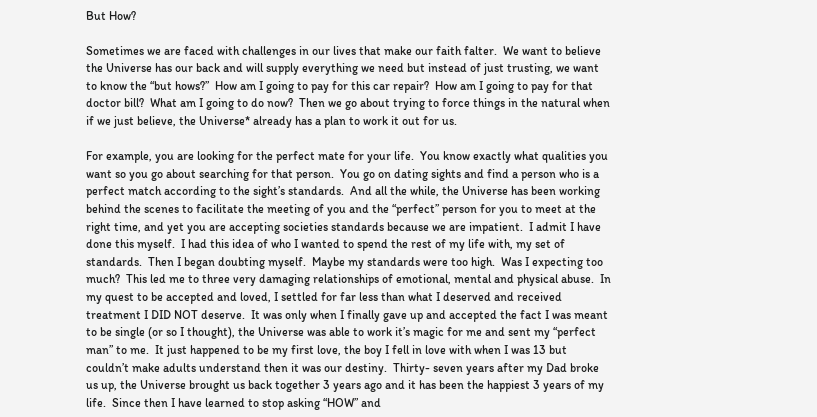But How?

Sometimes we are faced with challenges in our lives that make our faith falter.  We want to believe the Universe has our back and will supply everything we need but instead of just trusting, we want to know the “but hows?”  How am I going to pay for this car repair?  How am I going to pay for that doctor bill?  What am I going to do now?  Then we go about trying to force things in the natural when if we just believe, the Universe* already has a plan to work it out for us.

For example, you are looking for the perfect mate for your life.  You know exactly what qualities you want so you go about searching for that person.  You go on dating sights and find a person who is a perfect match according to the sight’s standards.  And all the while, the Universe has been working behind the scenes to facilitate the meeting of you and the “perfect” person for you to meet at the right time, and yet you are accepting societies standards because we are impatient.  I admit I have done this myself.  I had this idea of who I wanted to spend the rest of my life with, my set of standards.  Then I began doubting myself.  Maybe my standards were too high.  Was I expecting too much?  This led me to three very damaging relationships of emotional, mental and physical abuse.  In my quest to be accepted and loved, I settled for far less than what I deserved and received treatment I DID NOT deserve.  It was only when I finally gave up and accepted the fact I was meant to be single (or so I thought), the Universe was able to work it’s magic for me and sent my “perfect man” to me.  It just happened to be my first love, the boy I fell in love with when I was 13 but couldn’t make adults understand then it was our destiny.  Thirty- seven years after my Dad broke us up, the Universe brought us back together 3 years ago and it has been the happiest 3 years of my life.  Since then I have learned to stop asking “HOW” and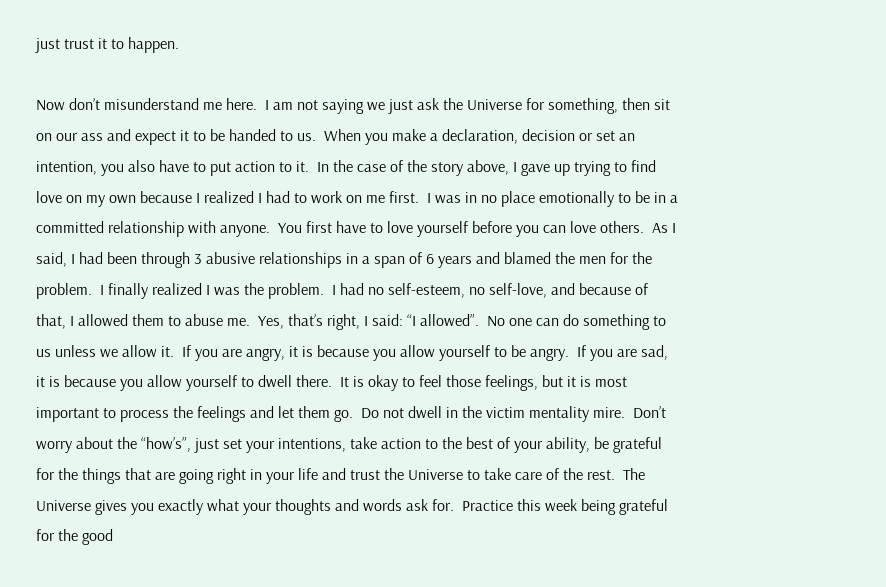just trust it to happen.

Now don’t misunderstand me here.  I am not saying we just ask the Universe for something, then sit on our ass and expect it to be handed to us.  When you make a declaration, decision or set an intention, you also have to put action to it.  In the case of the story above, I gave up trying to find love on my own because I realized I had to work on me first.  I was in no place emotionally to be in a committed relationship with anyone.  You first have to love yourself before you can love others.  As I said, I had been through 3 abusive relationships in a span of 6 years and blamed the men for the problem.  I finally realized I was the problem.  I had no self-esteem, no self-love, and because of that, I allowed them to abuse me.  Yes, that’s right, I said: “I allowed”.  No one can do something to us unless we allow it.  If you are angry, it is because you allow yourself to be angry.  If you are sad, it is because you allow yourself to dwell there.  It is okay to feel those feelings, but it is most important to process the feelings and let them go.  Do not dwell in the victim mentality mire.  Don’t worry about the “how’s”, just set your intentions, take action to the best of your ability, be grateful for the things that are going right in your life and trust the Universe to take care of the rest.  The Universe gives you exactly what your thoughts and words ask for.  Practice this week being grateful for the good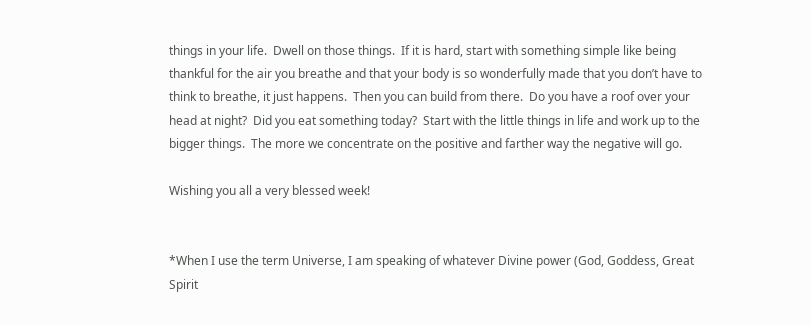things in your life.  Dwell on those things.  If it is hard, start with something simple like being thankful for the air you breathe and that your body is so wonderfully made that you don’t have to think to breathe, it just happens.  Then you can build from there.  Do you have a roof over your head at night?  Did you eat something today?  Start with the little things in life and work up to the bigger things.  The more we concentrate on the positive and farther way the negative will go.

Wishing you all a very blessed week!


*When I use the term Universe, I am speaking of whatever Divine power (God, Goddess, Great Spirit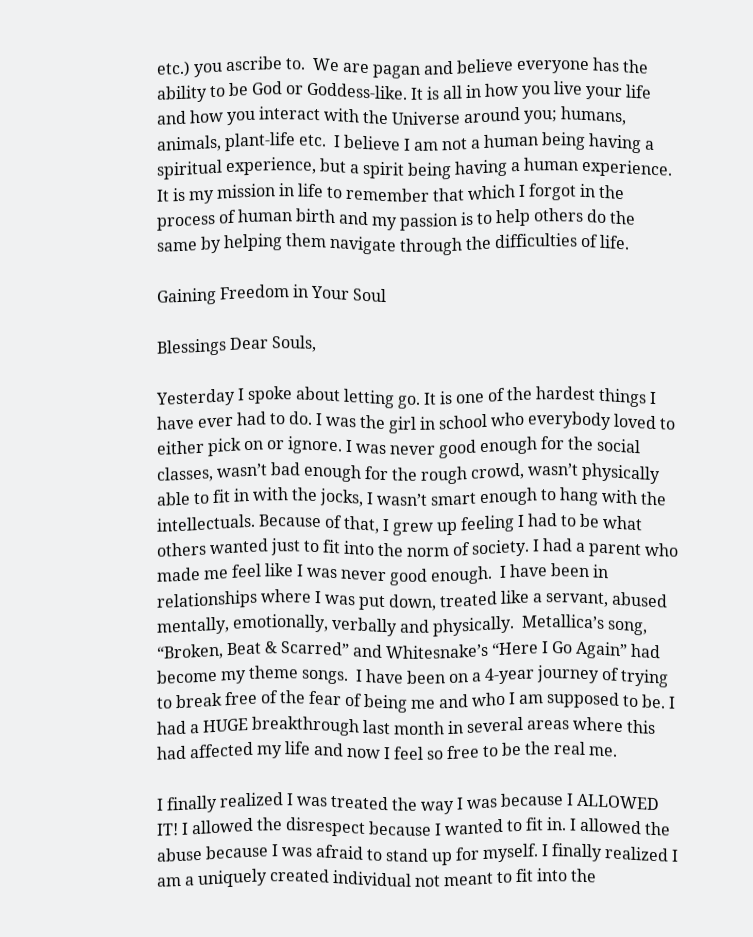etc.) you ascribe to.  We are pagan and believe everyone has the ability to be God or Goddess-like. It is all in how you live your life and how you interact with the Universe around you; humans, animals, plant-life etc.  I believe I am not a human being having a spiritual experience, but a spirit being having a human experience.  It is my mission in life to remember that which I forgot in the process of human birth and my passion is to help others do the same by helping them navigate through the difficulties of life.

Gaining Freedom in Your Soul

Blessings Dear Souls,

Yesterday I spoke about letting go. It is one of the hardest things I have ever had to do. I was the girl in school who everybody loved to either pick on or ignore. I was never good enough for the social classes, wasn’t bad enough for the rough crowd, wasn’t physically able to fit in with the jocks, I wasn’t smart enough to hang with the intellectuals. Because of that, I grew up feeling I had to be what others wanted just to fit into the norm of society. I had a parent who made me feel like I was never good enough.  I have been in relationships where I was put down, treated like a servant, abused mentally, emotionally, verbally and physically.  Metallica’s song, “Broken, Beat & Scarred” and Whitesnake’s “Here I Go Again” had become my theme songs.  I have been on a 4-year journey of trying to break free of the fear of being me and who I am supposed to be. I had a HUGE breakthrough last month in several areas where this had affected my life and now I feel so free to be the real me.

I finally realized I was treated the way I was because I ALLOWED IT! I allowed the disrespect because I wanted to fit in. I allowed the abuse because I was afraid to stand up for myself. I finally realized I am a uniquely created individual not meant to fit into the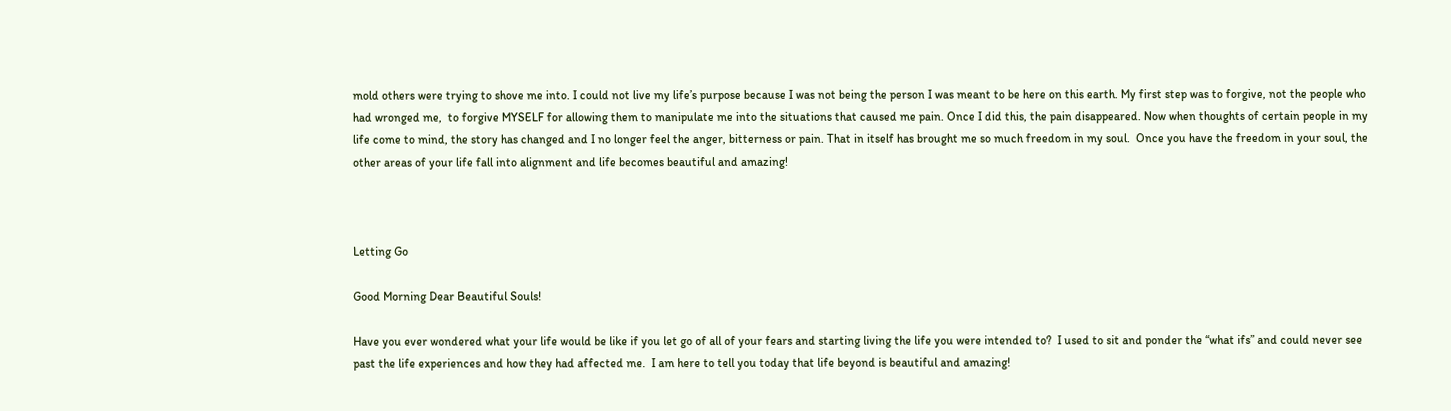mold others were trying to shove me into. I could not live my life’s purpose because I was not being the person I was meant to be here on this earth. My first step was to forgive, not the people who had wronged me,  to forgive MYSELF for allowing them to manipulate me into the situations that caused me pain. Once I did this, the pain disappeared. Now when thoughts of certain people in my life come to mind, the story has changed and I no longer feel the anger, bitterness or pain. That in itself has brought me so much freedom in my soul.  Once you have the freedom in your soul, the other areas of your life fall into alignment and life becomes beautiful and amazing!



Letting Go

Good Morning Dear Beautiful Souls!

Have you ever wondered what your life would be like if you let go of all of your fears and starting living the life you were intended to?  I used to sit and ponder the “what ifs” and could never see past the life experiences and how they had affected me.  I am here to tell you today that life beyond is beautiful and amazing!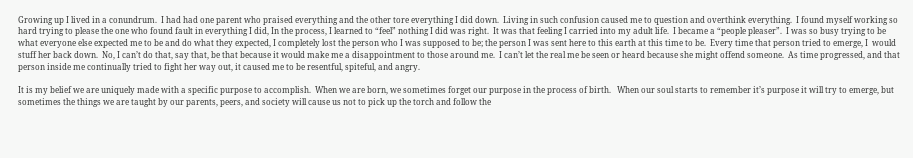Growing up I lived in a conundrum.  I had had one parent who praised everything and the other tore everything I did down.  Living in such confusion caused me to question and overthink everything.  I found myself working so hard trying to please the one who found fault in everything I did, In the process, I learned to “feel” nothing I did was right.  It was that feeling I carried into my adult life.  I became a “people pleaser”.  I was so busy trying to be what everyone else expected me to be and do what they expected, I completely lost the person who I was supposed to be; the person I was sent here to this earth at this time to be.  Every time that person tried to emerge, I  would stuff her back down.  No, I can’t do that, say that, be that because it would make me a disappointment to those around me.  I can’t let the real me be seen or heard because she might offend someone.  As time progressed, and that person inside me continually tried to fight her way out, it caused me to be resentful, spiteful, and angry.

It is my belief we are uniquely made with a specific purpose to accomplish.  When we are born, we sometimes forget our purpose in the process of birth.   When our soul starts to remember it’s purpose it will try to emerge, but sometimes the things we are taught by our parents, peers, and society will cause us not to pick up the torch and follow the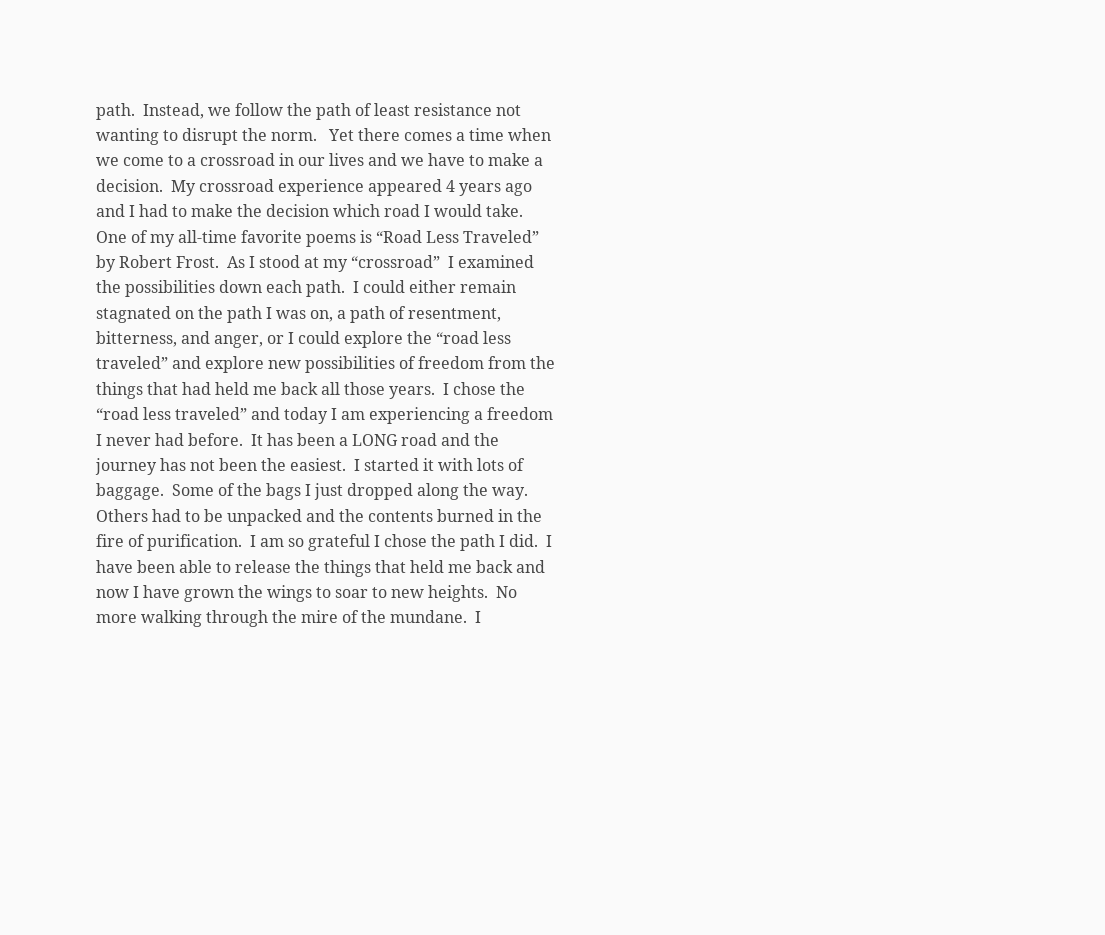path.  Instead, we follow the path of least resistance not wanting to disrupt the norm.   Yet there comes a time when we come to a crossroad in our lives and we have to make a decision.  My crossroad experience appeared 4 years ago and I had to make the decision which road I would take.  One of my all-time favorite poems is “Road Less Traveled” by Robert Frost.  As I stood at my “crossroad”  I examined the possibilities down each path.  I could either remain stagnated on the path I was on, a path of resentment, bitterness, and anger, or I could explore the “road less traveled” and explore new possibilities of freedom from the things that had held me back all those years.  I chose the “road less traveled” and today I am experiencing a freedom I never had before.  It has been a LONG road and the journey has not been the easiest.  I started it with lots of baggage.  Some of the bags I just dropped along the way.  Others had to be unpacked and the contents burned in the fire of purification.  I am so grateful I chose the path I did.  I have been able to release the things that held me back and now I have grown the wings to soar to new heights.  No more walking through the mire of the mundane.  I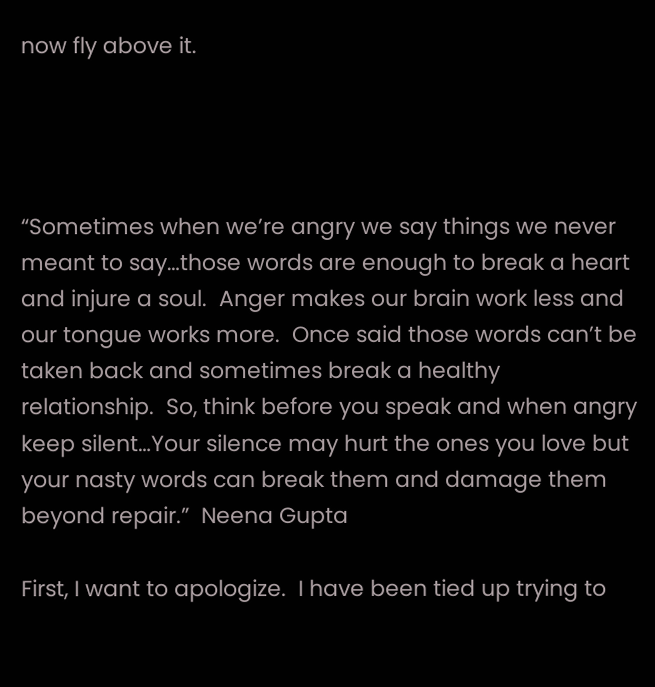now fly above it.




“Sometimes when we’re angry we say things we never meant to say…those words are enough to break a heart and injure a soul.  Anger makes our brain work less and our tongue works more.  Once said those words can’t be taken back and sometimes break a healthy relationship.  So, think before you speak and when angry keep silent…Your silence may hurt the ones you love but your nasty words can break them and damage them beyond repair.”  Neena Gupta

First, I want to apologize.  I have been tied up trying to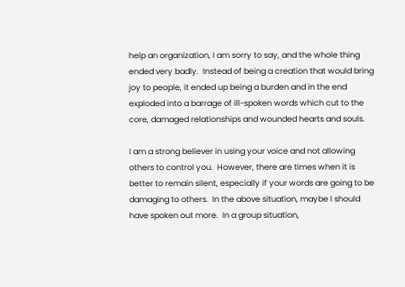help an organization, I am sorry to say, and the whole thing ended very badly.  Instead of being a creation that would bring joy to people, it ended up being a burden and in the end exploded into a barrage of ill-spoken words which cut to the core, damaged relationships and wounded hearts and souls.

I am a strong believer in using your voice and not allowing others to control you.  However, there are times when it is better to remain silent, especially if your words are going to be damaging to others.  In the above situation, maybe I should have spoken out more.  In a group situation,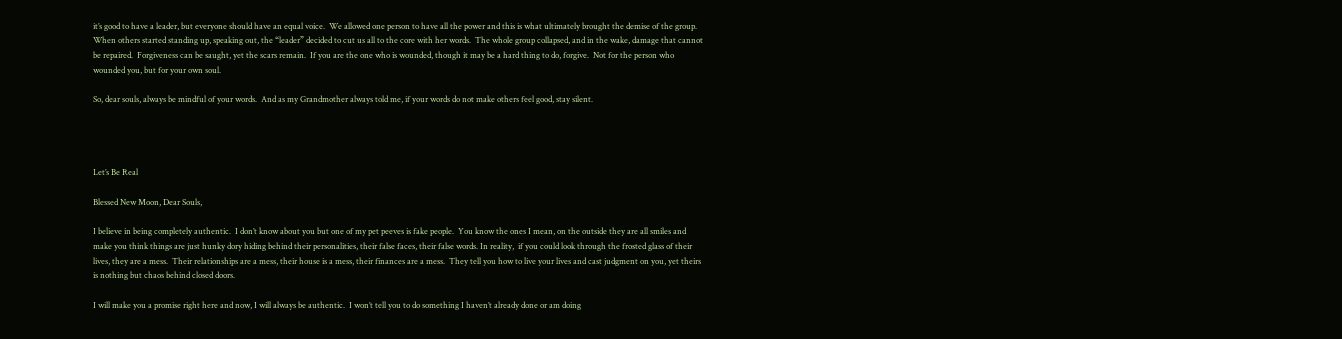it’s good to have a leader, but everyone should have an equal voice.  We allowed one person to have all the power and this is what ultimately brought the demise of the group.  When others started standing up, speaking out, the “leader” decided to cut us all to the core with her words.  The whole group collapsed, and in the wake, damage that cannot be repaired.  Forgiveness can be saught, yet the scars remain.  If you are the one who is wounded, though it may be a hard thing to do, forgive.  Not for the person who wounded you, but for your own soul.

So, dear souls, always be mindful of your words.  And as my Grandmother always told me, if your words do not make others feel good, stay silent.




Let’s Be Real

Blessed New Moon, Dear Souls,

I believe in being completely authentic.  I don’t know about you but one of my pet peeves is fake people.  You know the ones I mean, on the outside they are all smiles and make you think things are just hunky dory hiding behind their personalities, their false faces, their false words. In reality,  if you could look through the frosted glass of their lives, they are a mess.  Their relationships are a mess, their house is a mess, their finances are a mess.  They tell you how to live your lives and cast judgment on you, yet theirs is nothing but chaos behind closed doors.

I will make you a promise right here and now, I will always be authentic.  I won’t tell you to do something I haven’t already done or am doing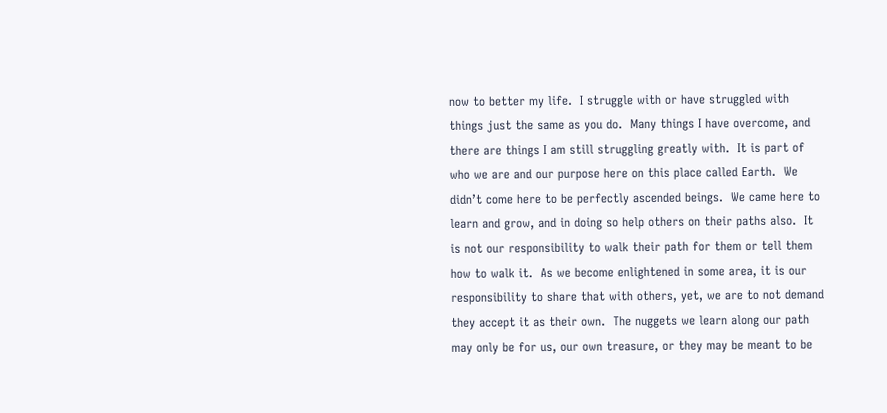now to better my life.  I struggle with or have struggled with things just the same as you do.  Many things I have overcome, and there are things I am still struggling greatly with.  It is part of who we are and our purpose here on this place called Earth.  We didn’t come here to be perfectly ascended beings.  We came here to learn and grow, and in doing so help others on their paths also.  It is not our responsibility to walk their path for them or tell them how to walk it.  As we become enlightened in some area, it is our responsibility to share that with others, yet, we are to not demand they accept it as their own.  The nuggets we learn along our path may only be for us, our own treasure, or they may be meant to be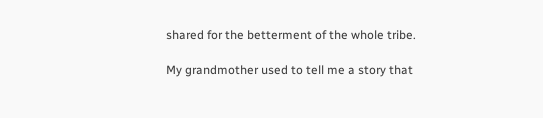shared for the betterment of the whole tribe.

My grandmother used to tell me a story that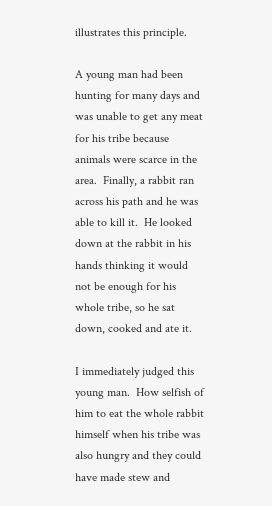illustrates this principle.

A young man had been hunting for many days and was unable to get any meat for his tribe because animals were scarce in the area.  Finally, a rabbit ran across his path and he was able to kill it.  He looked down at the rabbit in his hands thinking it would not be enough for his whole tribe, so he sat down, cooked and ate it.

I immediately judged this young man.  How selfish of him to eat the whole rabbit himself when his tribe was also hungry and they could have made stew and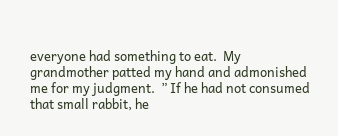everyone had something to eat.  My grandmother patted my hand and admonished me for my judgment.  ” If he had not consumed that small rabbit, he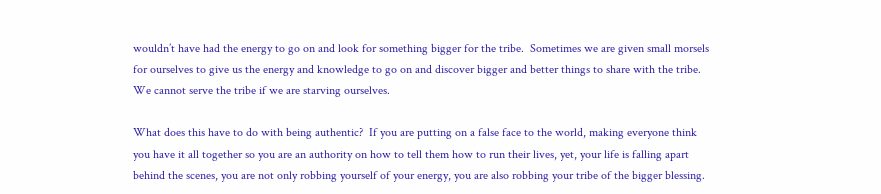wouldn’t have had the energy to go on and look for something bigger for the tribe.  Sometimes we are given small morsels for ourselves to give us the energy and knowledge to go on and discover bigger and better things to share with the tribe.  We cannot serve the tribe if we are starving ourselves.

What does this have to do with being authentic?  If you are putting on a false face to the world, making everyone think you have it all together so you are an authority on how to tell them how to run their lives, yet, your life is falling apart behind the scenes, you are not only robbing yourself of your energy, you are also robbing your tribe of the bigger blessing.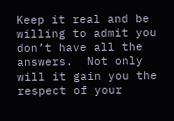Keep it real and be willing to admit you don’t have all the answers.  Not only will it gain you the respect of your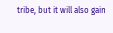tribe, but it will also gain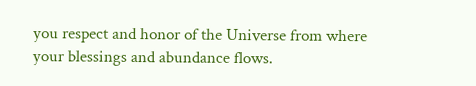you respect and honor of the Universe from where your blessings and abundance flows.